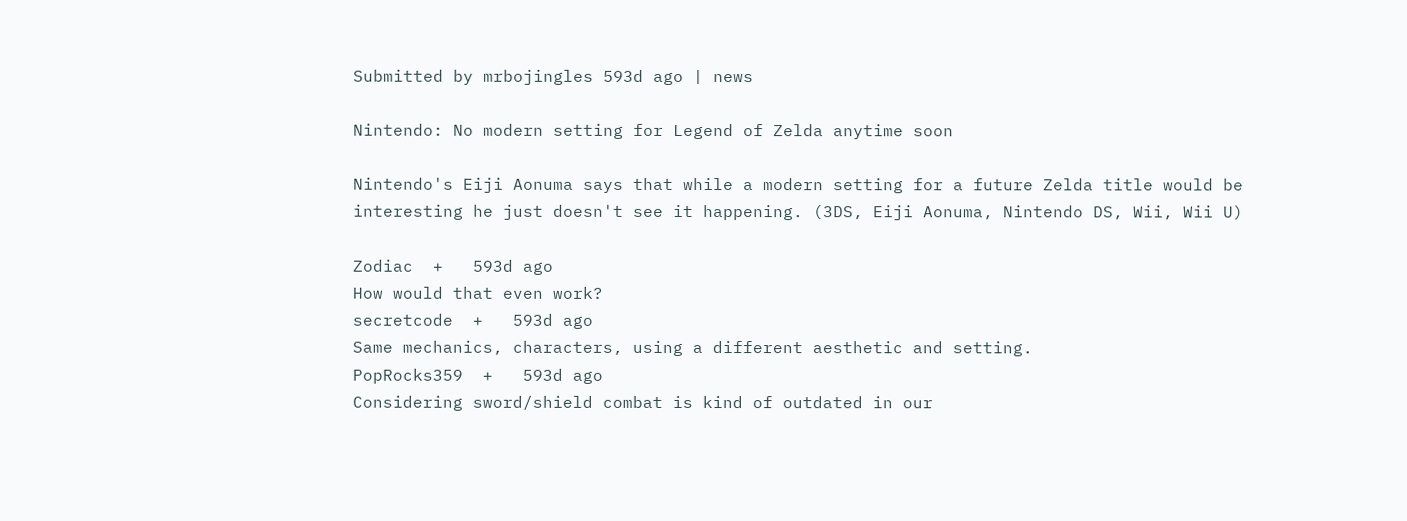Submitted by mrbojingles 593d ago | news

Nintendo: No modern setting for Legend of Zelda anytime soon

Nintendo's Eiji Aonuma says that while a modern setting for a future Zelda title would be interesting he just doesn't see it happening. (3DS, Eiji Aonuma, Nintendo DS, Wii, Wii U)

Zodiac  +   593d ago
How would that even work?
secretcode  +   593d ago
Same mechanics, characters, using a different aesthetic and setting.
PopRocks359  +   593d ago
Considering sword/shield combat is kind of outdated in our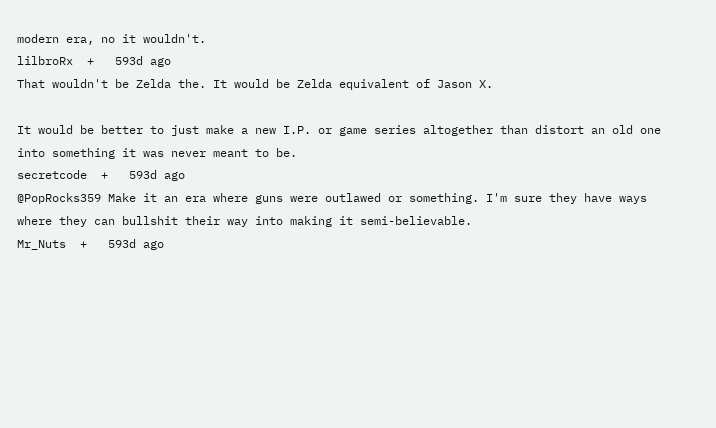modern era, no it wouldn't.
lilbroRx  +   593d ago
That wouldn't be Zelda the. It would be Zelda equivalent of Jason X.

It would be better to just make a new I.P. or game series altogether than distort an old one into something it was never meant to be.
secretcode  +   593d ago
@PopRocks359 Make it an era where guns were outlawed or something. I'm sure they have ways where they can bullshit their way into making it semi-believable.
Mr_Nuts  +   593d ago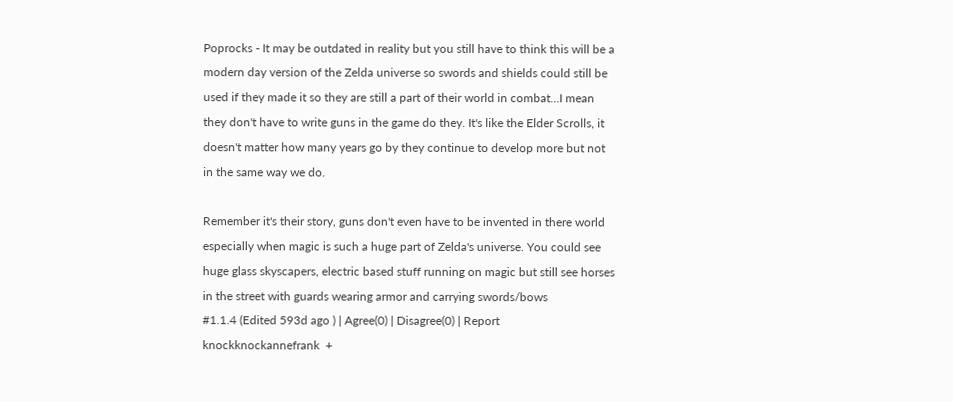Poprocks - It may be outdated in reality but you still have to think this will be a modern day version of the Zelda universe so swords and shields could still be used if they made it so they are still a part of their world in combat...I mean they don't have to write guns in the game do they. It's like the Elder Scrolls, it doesn't matter how many years go by they continue to develop more but not in the same way we do.

Remember it's their story, guns don't even have to be invented in there world especially when magic is such a huge part of Zelda's universe. You could see huge glass skyscapers, electric based stuff running on magic but still see horses in the street with guards wearing armor and carrying swords/bows
#1.1.4 (Edited 593d ago ) | Agree(0) | Disagree(0) | Report
knockknockannefrank  +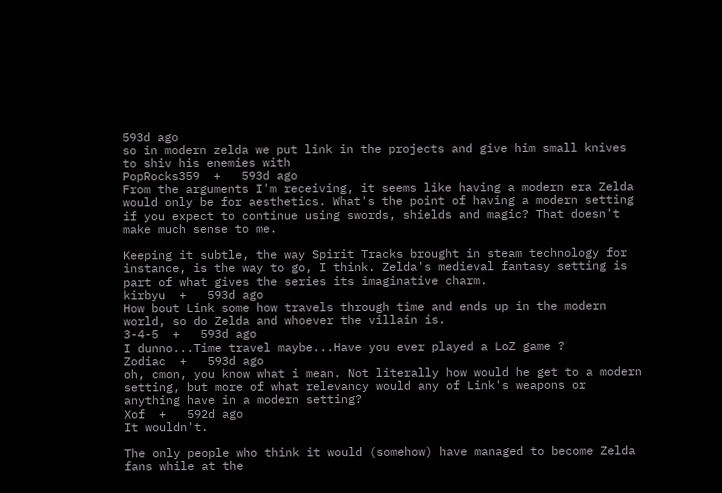593d ago
so in modern zelda we put link in the projects and give him small knives to shiv his enemies with
PopRocks359  +   593d ago
From the arguments I'm receiving, it seems like having a modern era Zelda would only be for aesthetics. What's the point of having a modern setting if you expect to continue using swords, shields and magic? That doesn't make much sense to me.

Keeping it subtle, the way Spirit Tracks brought in steam technology for instance, is the way to go, I think. Zelda's medieval fantasy setting is part of what gives the series its imaginative charm.
kirbyu  +   593d ago
How bout Link some how travels through time and ends up in the modern world, so do Zelda and whoever the villain is.
3-4-5  +   593d ago
I dunno...Time travel maybe...Have you ever played a LoZ game ?
Zodiac  +   593d ago
oh, cmon, you know what i mean. Not literally how would he get to a modern setting, but more of what relevancy would any of Link's weapons or anything have in a modern setting?
Xof  +   592d ago
It wouldn't.

The only people who think it would (somehow) have managed to become Zelda fans while at the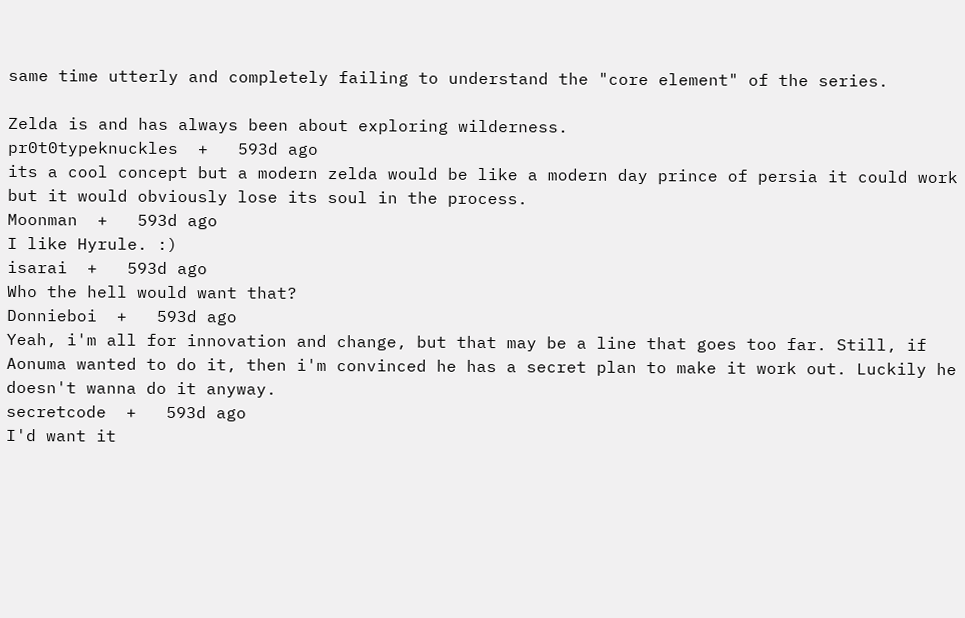same time utterly and completely failing to understand the "core element" of the series.

Zelda is and has always been about exploring wilderness.
pr0t0typeknuckles  +   593d ago
its a cool concept but a modern zelda would be like a modern day prince of persia it could work but it would obviously lose its soul in the process.
Moonman  +   593d ago
I like Hyrule. :)
isarai  +   593d ago
Who the hell would want that?
Donnieboi  +   593d ago
Yeah, i'm all for innovation and change, but that may be a line that goes too far. Still, if Aonuma wanted to do it, then i'm convinced he has a secret plan to make it work out. Luckily he doesn't wanna do it anyway.
secretcode  +   593d ago
I'd want it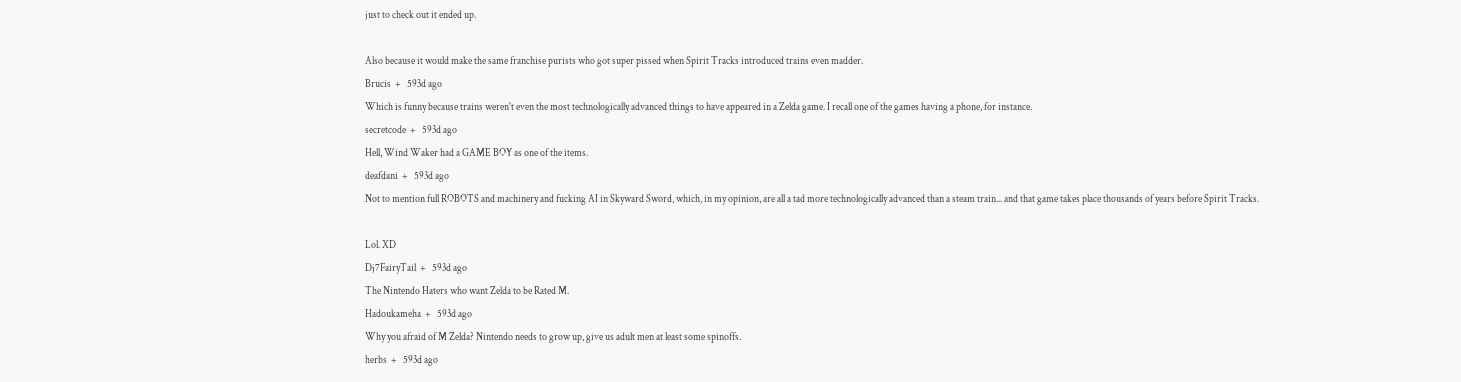just to check out it ended up.

Also because it would make the same franchise purists who got super pissed when Spirit Tracks introduced trains even madder.
Brucis  +   593d ago
Which is funny because trains weren't even the most technologically advanced things to have appeared in a Zelda game. I recall one of the games having a phone, for instance.
secretcode  +   593d ago
Hell, Wind Waker had a GAME BOY as one of the items.
deafdani  +   593d ago
Not to mention full ROBOTS and machinery and fucking AI in Skyward Sword, which, in my opinion, are all a tad more technologically advanced than a steam train... and that game takes place thousands of years before Spirit Tracks.

Lol. XD
Dj7FairyTail  +   593d ago
The Nintendo Haters who want Zelda to be Rated M.
Hadoukameha  +   593d ago
Why you afraid of M Zelda? Nintendo needs to grow up, give us adult men at least some spinoffs.
herbs  +   593d ago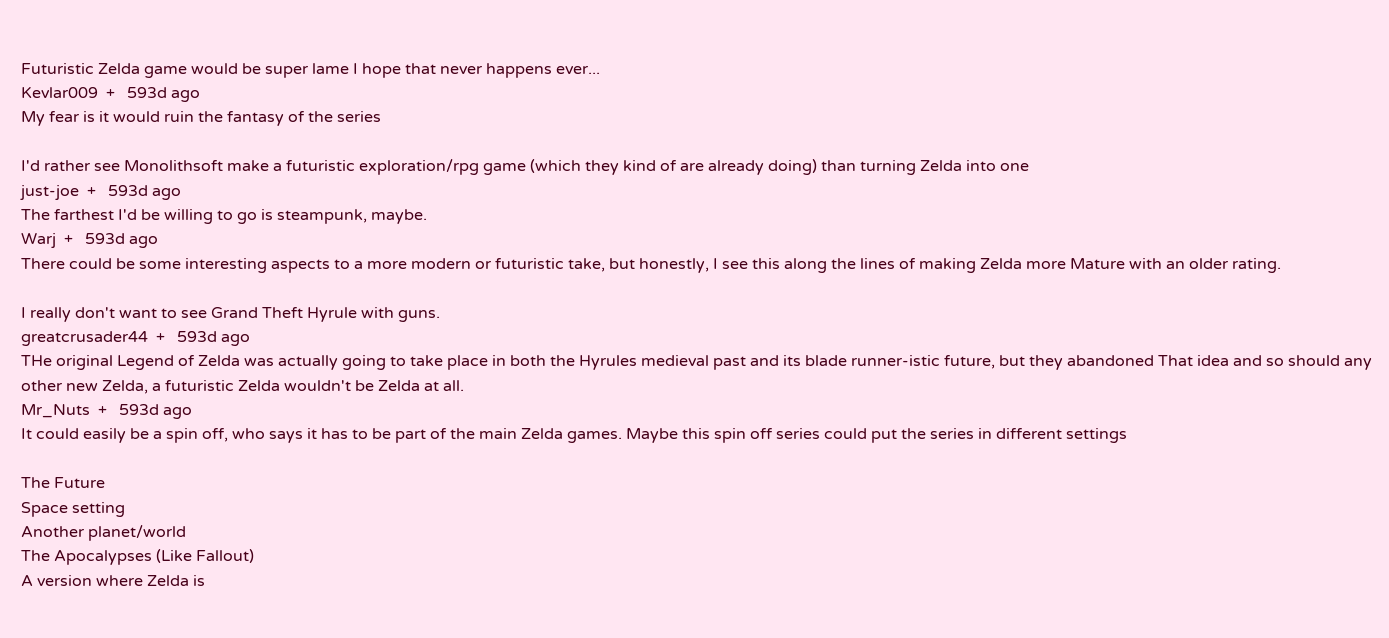Futuristic Zelda game would be super lame I hope that never happens ever...
Kevlar009  +   593d ago
My fear is it would ruin the fantasy of the series

I'd rather see Monolithsoft make a futuristic exploration/rpg game (which they kind of are already doing) than turning Zelda into one
just-joe  +   593d ago
The farthest I'd be willing to go is steampunk, maybe.
Warj  +   593d ago
There could be some interesting aspects to a more modern or futuristic take, but honestly, I see this along the lines of making Zelda more Mature with an older rating.

I really don't want to see Grand Theft Hyrule with guns.
greatcrusader44  +   593d ago
THe original Legend of Zelda was actually going to take place in both the Hyrules medieval past and its blade runner-istic future, but they abandoned That idea and so should any other new Zelda, a futuristic Zelda wouldn't be Zelda at all.
Mr_Nuts  +   593d ago
It could easily be a spin off, who says it has to be part of the main Zelda games. Maybe this spin off series could put the series in different settings

The Future
Space setting
Another planet/world
The Apocalypses (Like Fallout)
A version where Zelda is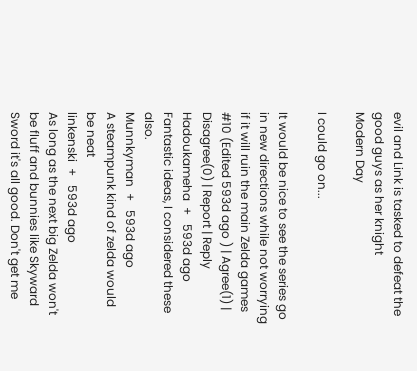evil and Link is tasked to defeat the good guys as her knight
Modern Day

I could go on...

It would be nice to see the series go in new directions while not worrying if it will ruin the main Zelda games
#10 (Edited 593d ago ) | Agree(1) | Disagree(0) | Report | Reply
Hadoukameha  +   593d ago
Fantastic ideas, I considered these also.
Munnkyman  +   593d ago
A steampunk kind of zelda would be neat
linkenski  +   593d ago
As long as the next big Zelda won't be fluff and bunnies like Skyward Sword it's all good. Don't get me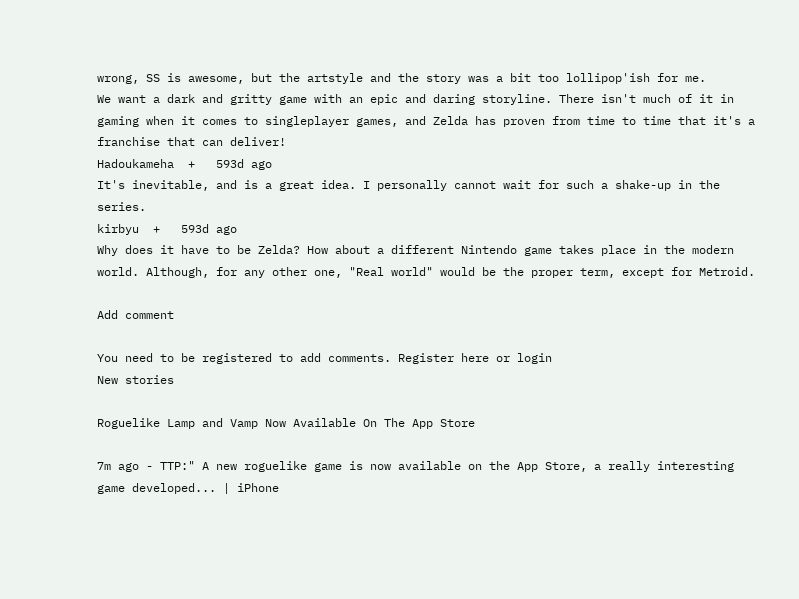wrong, SS is awesome, but the artstyle and the story was a bit too lollipop'ish for me.
We want a dark and gritty game with an epic and daring storyline. There isn't much of it in gaming when it comes to singleplayer games, and Zelda has proven from time to time that it's a franchise that can deliver!
Hadoukameha  +   593d ago
It's inevitable, and is a great idea. I personally cannot wait for such a shake-up in the series.
kirbyu  +   593d ago
Why does it have to be Zelda? How about a different Nintendo game takes place in the modern world. Although, for any other one, "Real world" would be the proper term, except for Metroid.

Add comment

You need to be registered to add comments. Register here or login
New stories

Roguelike Lamp and Vamp Now Available On The App Store

7m ago - TTP:" A new roguelike game is now available on the App Store, a really interesting game developed... | iPhone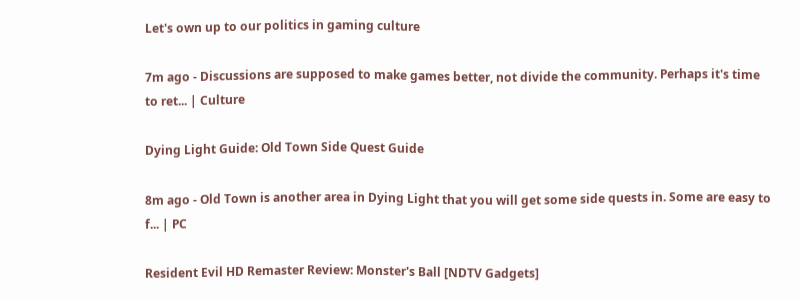Let's own up to our politics in gaming culture

7m ago - Discussions are supposed to make games better, not divide the community. Perhaps it's time to ret... | Culture

Dying Light Guide: Old Town Side Quest Guide

8m ago - Old Town is another area in Dying Light that you will get some side quests in. Some are easy to f... | PC

Resident Evil HD Remaster Review: Monster's Ball [NDTV Gadgets]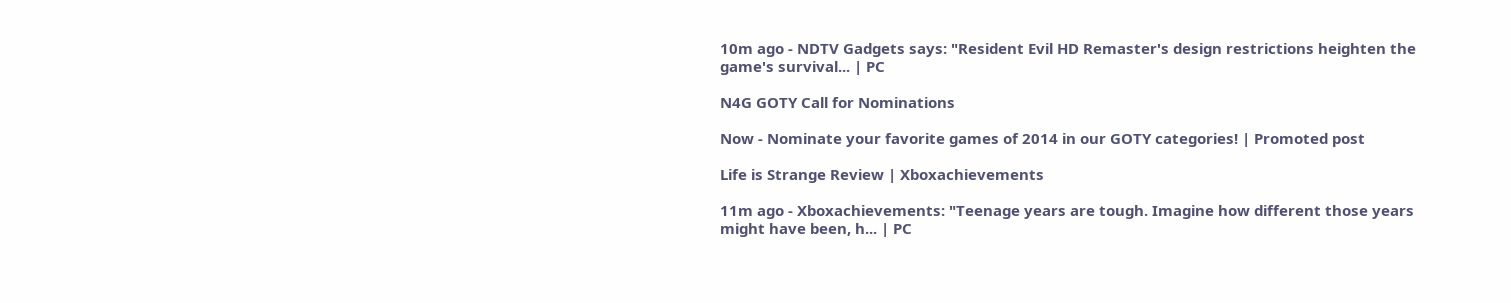10m ago - NDTV Gadgets says: "Resident Evil HD Remaster's design restrictions heighten the game's survival... | PC

N4G GOTY Call for Nominations

Now - Nominate your favorite games of 2014 in our GOTY categories! | Promoted post

Life is Strange Review | Xboxachievements

11m ago - Xboxachievements: "Teenage years are tough. Imagine how different those years might have been, h... | PC